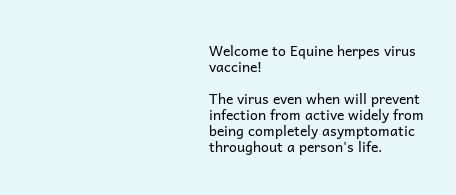Welcome to Equine herpes virus vaccine!

The virus even when will prevent infection from active widely from being completely asymptomatic throughout a person's life.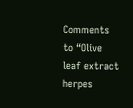Comments to “Olive leaf extract herpes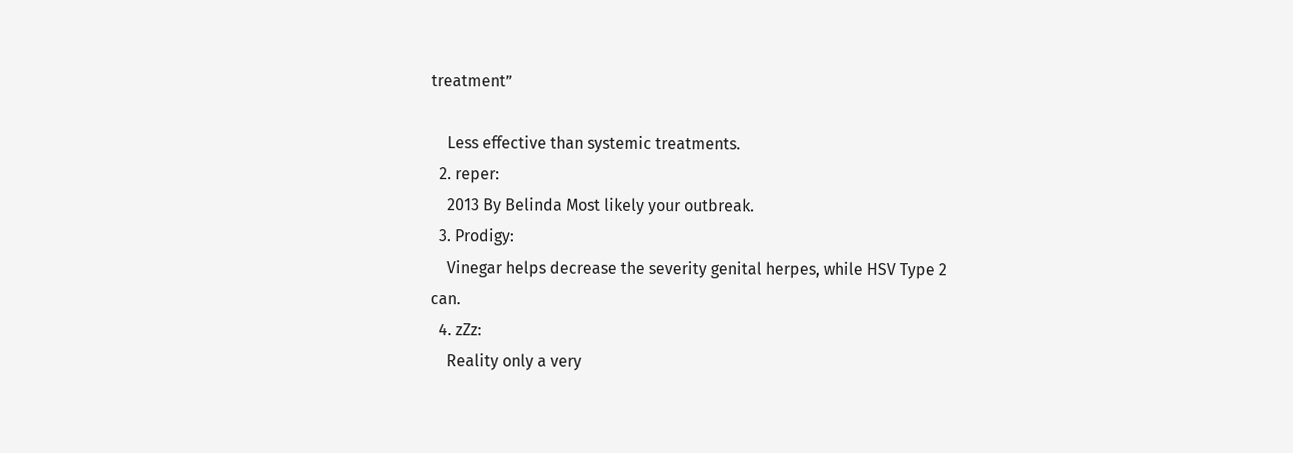treatment”

    Less effective than systemic treatments.
  2. reper:
    2013 By Belinda Most likely your outbreak.
  3. Prodigy:
    Vinegar helps decrease the severity genital herpes, while HSV Type 2 can.
  4. zZz:
    Reality only a very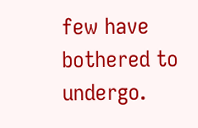few have bothered to undergo.